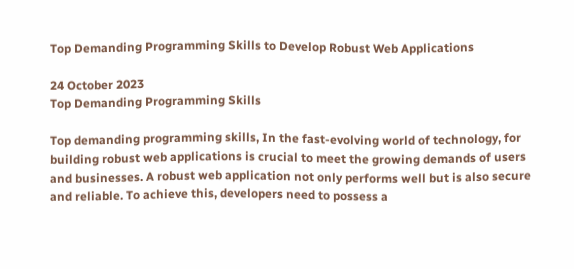Top Demanding Programming Skills to Develop Robust Web Applications

24 October 2023
Top Demanding Programming Skills

Top demanding programming skills, In the fast-evolving world of technology, for building robust web applications is crucial to meet the growing demands of users and businesses. A robust web application not only performs well but is also secure and reliable. To achieve this, developers need to possess a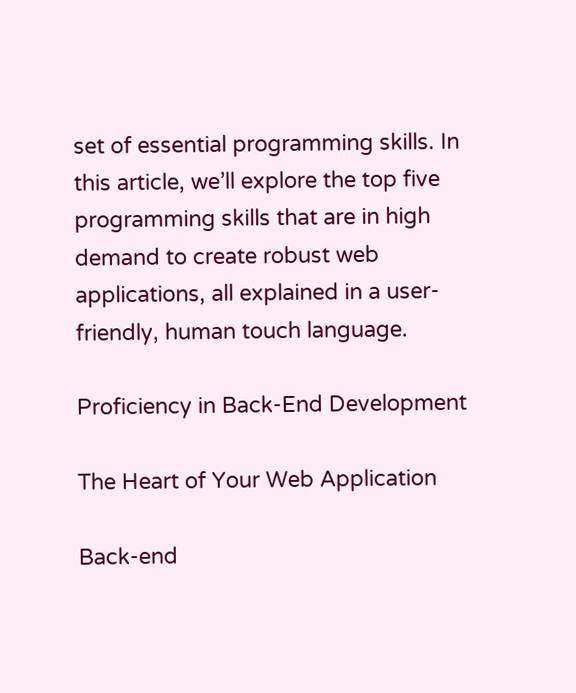set of essential programming skills. In this article, we’ll explore the top five programming skills that are in high demand to create robust web applications, all explained in a user-friendly, human touch language.

Proficiency in Back-End Development

The Heart of Your Web Application

Back-end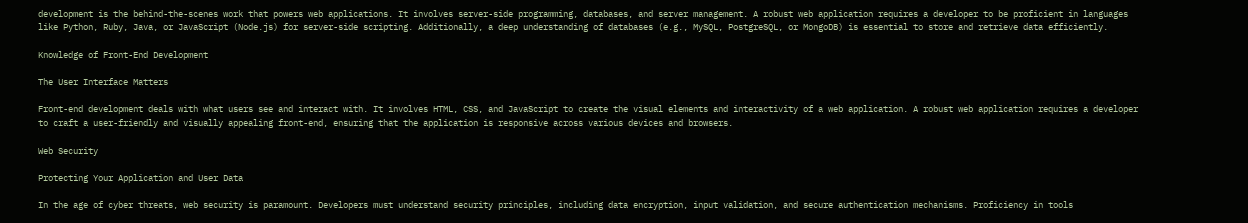development is the behind-the-scenes work that powers web applications. It involves server-side programming, databases, and server management. A robust web application requires a developer to be proficient in languages like Python, Ruby, Java, or JavaScript (Node.js) for server-side scripting. Additionally, a deep understanding of databases (e.g., MySQL, PostgreSQL, or MongoDB) is essential to store and retrieve data efficiently.

Knowledge of Front-End Development

The User Interface Matters

Front-end development deals with what users see and interact with. It involves HTML, CSS, and JavaScript to create the visual elements and interactivity of a web application. A robust web application requires a developer to craft a user-friendly and visually appealing front-end, ensuring that the application is responsive across various devices and browsers.

Web Security

Protecting Your Application and User Data

In the age of cyber threats, web security is paramount. Developers must understand security principles, including data encryption, input validation, and secure authentication mechanisms. Proficiency in tools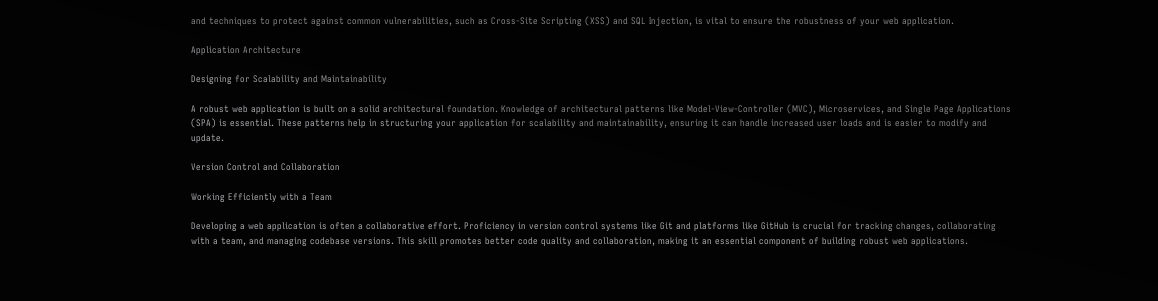and techniques to protect against common vulnerabilities, such as Cross-Site Scripting (XSS) and SQL Injection, is vital to ensure the robustness of your web application.

Application Architecture

Designing for Scalability and Maintainability

A robust web application is built on a solid architectural foundation. Knowledge of architectural patterns like Model-View-Controller (MVC), Microservices, and Single Page Applications (SPA) is essential. These patterns help in structuring your application for scalability and maintainability, ensuring it can handle increased user loads and is easier to modify and update.

Version Control and Collaboration

Working Efficiently with a Team

Developing a web application is often a collaborative effort. Proficiency in version control systems like Git and platforms like GitHub is crucial for tracking changes, collaborating with a team, and managing codebase versions. This skill promotes better code quality and collaboration, making it an essential component of building robust web applications.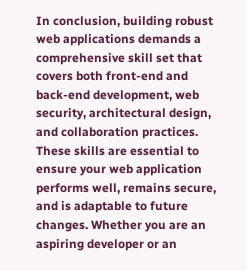In conclusion, building robust web applications demands a comprehensive skill set that covers both front-end and back-end development, web security, architectural design, and collaboration practices. These skills are essential to ensure your web application performs well, remains secure, and is adaptable to future changes. Whether you are an aspiring developer or an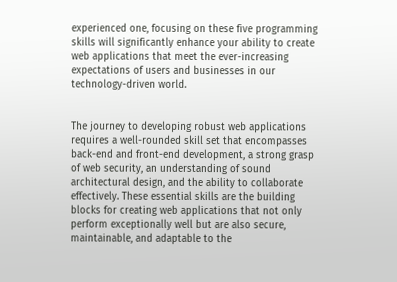experienced one, focusing on these five programming skills will significantly enhance your ability to create web applications that meet the ever-increasing expectations of users and businesses in our technology-driven world.


The journey to developing robust web applications requires a well-rounded skill set that encompasses back-end and front-end development, a strong grasp of web security, an understanding of sound architectural design, and the ability to collaborate effectively. These essential skills are the building blocks for creating web applications that not only perform exceptionally well but are also secure, maintainable, and adaptable to the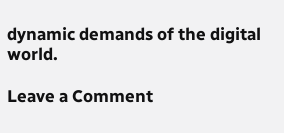dynamic demands of the digital world.

Leave a Comment